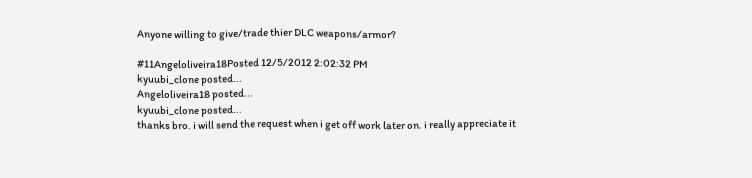Anyone willing to give/trade thier DLC weapons/armor?

#11Angeloliveira18Posted 12/5/2012 2:02:32 PM
kyuubi_clone posted...
Angeloliveira18 posted...
kyuubi_clone posted...
thanks bro. i will send the request when i get off work later on. i really appreciate it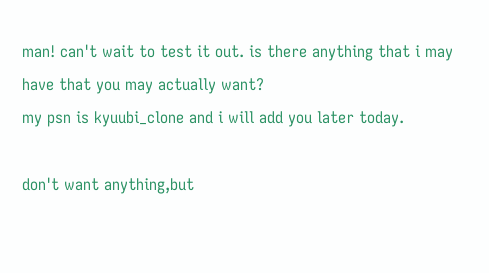man! can't wait to test it out. is there anything that i may have that you may actually want?
my psn is kyuubi_clone and i will add you later today.

don't want anything,but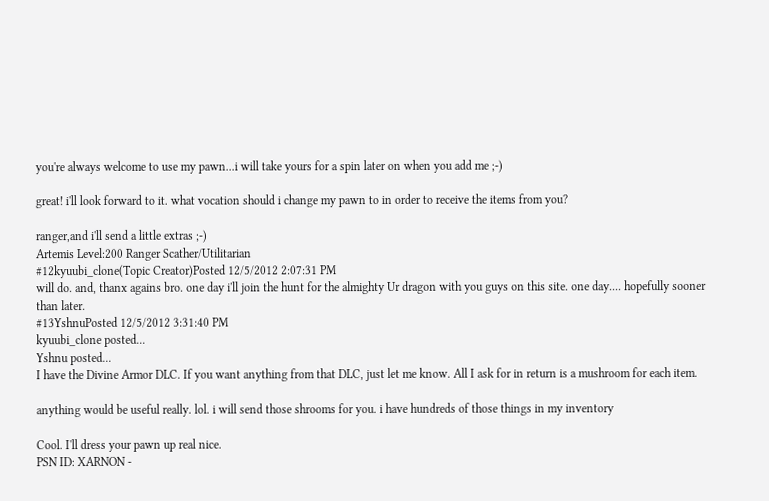you're always welcome to use my pawn...i will take yours for a spin later on when you add me ;-)

great! i'll look forward to it. what vocation should i change my pawn to in order to receive the items from you?

ranger,and i'll send a little extras ;-)
Artemis Level:200 Ranger Scather/Utilitarian
#12kyuubi_clone(Topic Creator)Posted 12/5/2012 2:07:31 PM
will do. and, thanx agains bro. one day i'll join the hunt for the almighty Ur dragon with you guys on this site. one day.... hopefully sooner than later.
#13YshnuPosted 12/5/2012 3:31:40 PM
kyuubi_clone posted...
Yshnu posted...
I have the Divine Armor DLC. If you want anything from that DLC, just let me know. All I ask for in return is a mushroom for each item.

anything would be useful really. lol. i will send those shrooms for you. i have hundreds of those things in my inventory

Cool. I'll dress your pawn up real nice.
PSN ID: XARNON -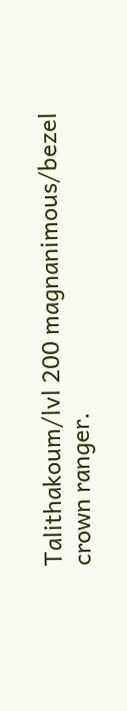Talithakoum/lvl 200 magnanimous/bezel crown ranger.